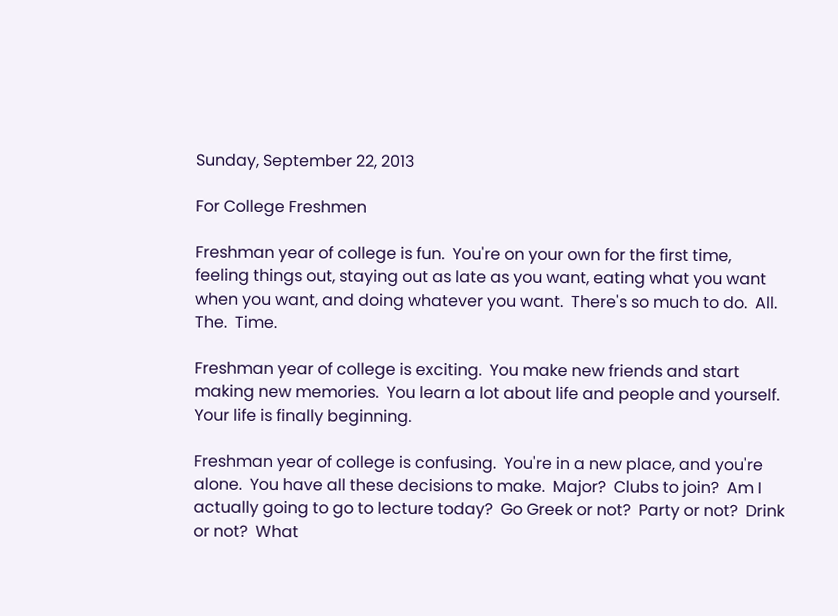Sunday, September 22, 2013

For College Freshmen

Freshman year of college is fun.  You're on your own for the first time, feeling things out, staying out as late as you want, eating what you want when you want, and doing whatever you want.  There's so much to do.  All.  The.  Time.

Freshman year of college is exciting.  You make new friends and start making new memories.  You learn a lot about life and people and yourself.  Your life is finally beginning.

Freshman year of college is confusing.  You're in a new place, and you're alone.  You have all these decisions to make.  Major?  Clubs to join?  Am I actually going to go to lecture today?  Go Greek or not?  Party or not?  Drink or not?  What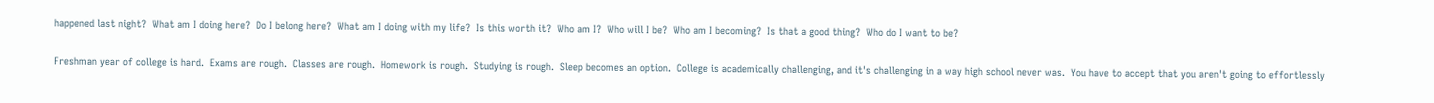happened last night?  What am I doing here?  Do I belong here?  What am I doing with my life?  Is this worth it?  Who am I?  Who will I be?  Who am I becoming?  Is that a good thing?  Who do I want to be?

Freshman year of college is hard.  Exams are rough.  Classes are rough.  Homework is rough.  Studying is rough.  Sleep becomes an option.  College is academically challenging, and it's challenging in a way high school never was.  You have to accept that you aren't going to effortlessly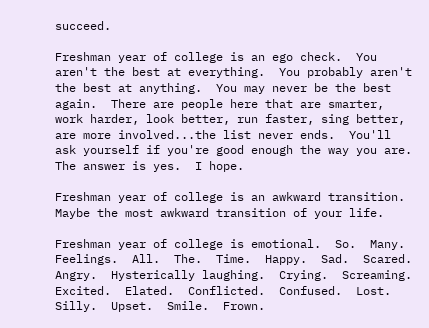succeed.

Freshman year of college is an ego check.  You aren't the best at everything.  You probably aren't the best at anything.  You may never be the best again.  There are people here that are smarter, work harder, look better, run faster, sing better, are more involved...the list never ends.  You'll ask yourself if you're good enough the way you are.  The answer is yes.  I hope.

Freshman year of college is an awkward transition.  Maybe the most awkward transition of your life.

Freshman year of college is emotional.  So.  Many.  Feelings.  All.  The.  Time.  Happy.  Sad.  Scared.  Angry.  Hysterically laughing.  Crying.  Screaming.  Excited.  Elated.  Conflicted.  Confused.  Lost.  Silly.  Upset.  Smile.  Frown.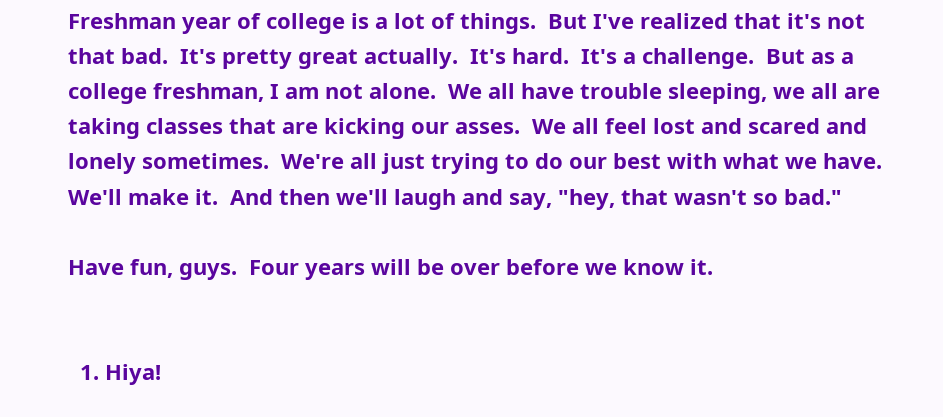Freshman year of college is a lot of things.  But I've realized that it's not that bad.  It's pretty great actually.  It's hard.  It's a challenge.  But as a college freshman, I am not alone.  We all have trouble sleeping, we all are taking classes that are kicking our asses.  We all feel lost and scared and lonely sometimes.  We're all just trying to do our best with what we have.  We'll make it.  And then we'll laugh and say, "hey, that wasn't so bad."

Have fun, guys.  Four years will be over before we know it.


  1. Hiya!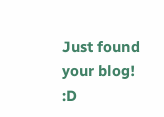Just found your blog! :D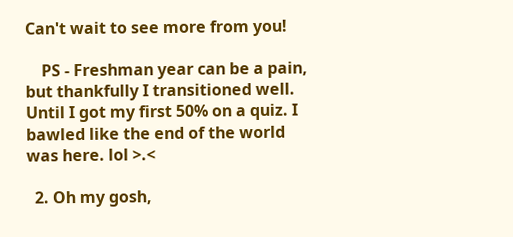Can't wait to see more from you!

    PS - Freshman year can be a pain, but thankfully I transitioned well. Until I got my first 50% on a quiz. I bawled like the end of the world was here. lol >.<

  2. Oh my gosh,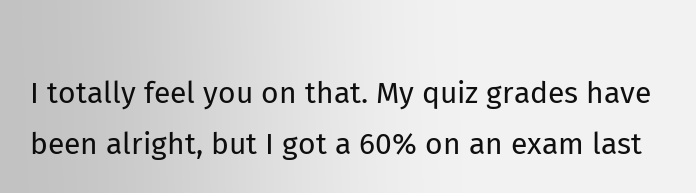I totally feel you on that. My quiz grades have been alright, but I got a 60% on an exam last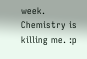week. Chemistry is killing me. :p